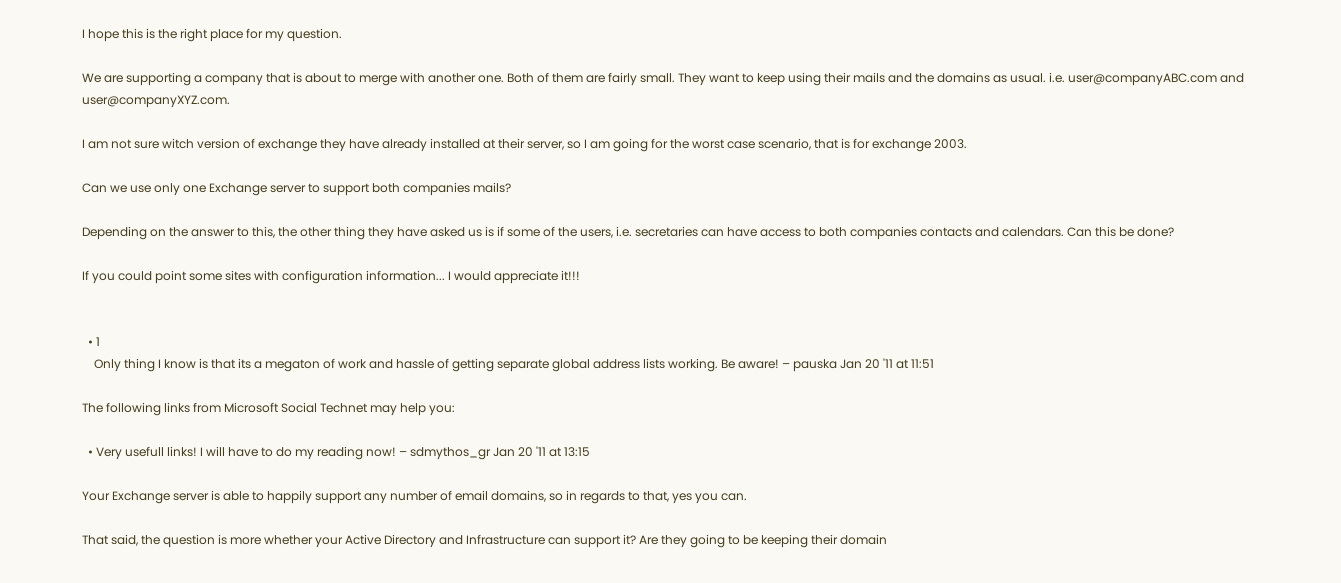I hope this is the right place for my question.

We are supporting a company that is about to merge with another one. Both of them are fairly small. They want to keep using their mails and the domains as usual. i.e. user@companyABC.com and user@companyXYZ.com.

I am not sure witch version of exchange they have already installed at their server, so I am going for the worst case scenario, that is for exchange 2003.

Can we use only one Exchange server to support both companies mails?

Depending on the answer to this, the other thing they have asked us is if some of the users, i.e. secretaries can have access to both companies contacts and calendars. Can this be done?

If you could point some sites with configuration information... I would appreciate it!!!


  • 1
    Only thing I know is that its a megaton of work and hassle of getting separate global address lists working. Be aware! – pauska Jan 20 '11 at 11:51

The following links from Microsoft Social Technet may help you:

  • Very usefull links! I will have to do my reading now! – sdmythos_gr Jan 20 '11 at 13:15

Your Exchange server is able to happily support any number of email domains, so in regards to that, yes you can.

That said, the question is more whether your Active Directory and Infrastructure can support it? Are they going to be keeping their domain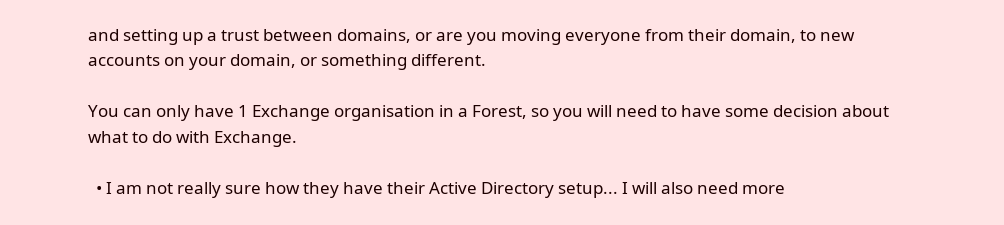and setting up a trust between domains, or are you moving everyone from their domain, to new accounts on your domain, or something different.

You can only have 1 Exchange organisation in a Forest, so you will need to have some decision about what to do with Exchange.

  • I am not really sure how they have their Active Directory setup... I will also need more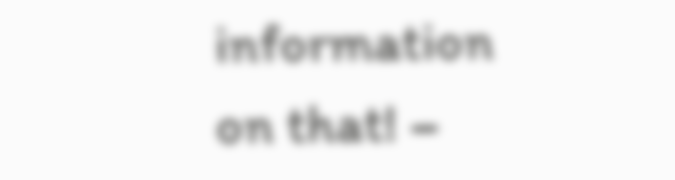information on that! –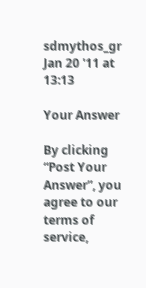sdmythos_gr Jan 20 '11 at 13:13

Your Answer

By clicking “Post Your Answer”, you agree to our terms of service,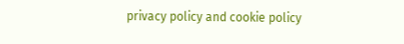privacy policy and cookie policy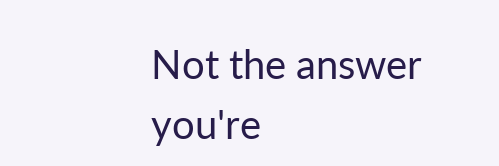Not the answer you're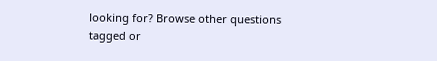looking for? Browse other questions tagged or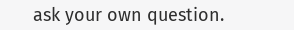ask your own question.